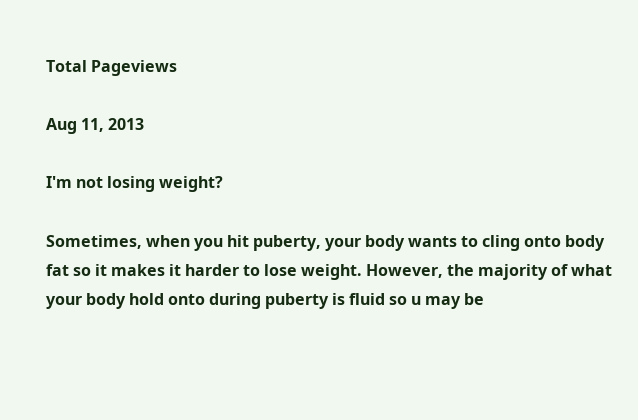Total Pageviews

Aug 11, 2013

I'm not losing weight?

Sometimes, when you hit puberty, your body wants to cling onto body fat so it makes it harder to lose weight. However, the majority of what your body hold onto during puberty is fluid so u may be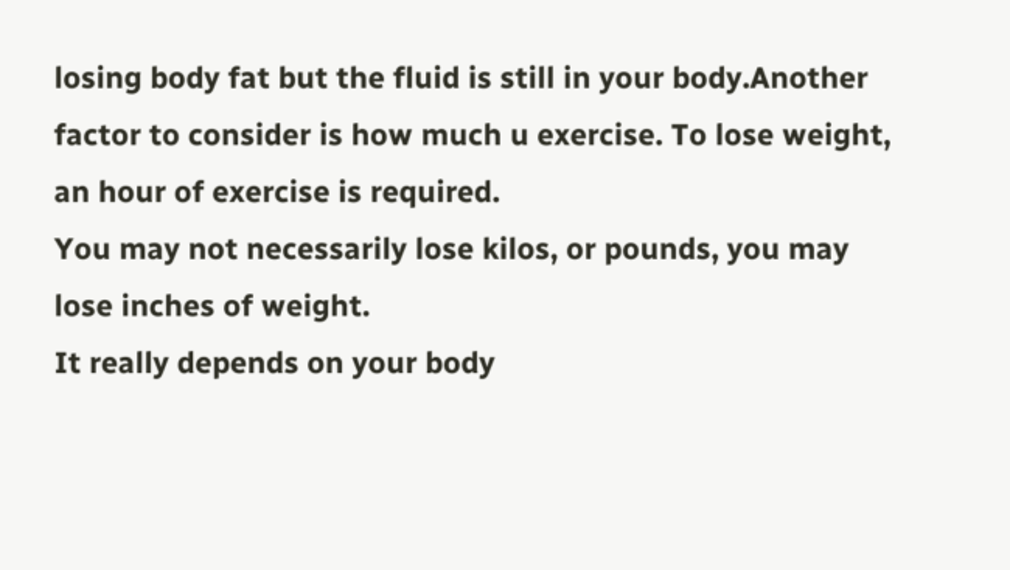losing body fat but the fluid is still in your body.Another factor to consider is how much u exercise. To lose weight, an hour of exercise is required.
You may not necessarily lose kilos, or pounds, you may lose inches of weight.
It really depends on your body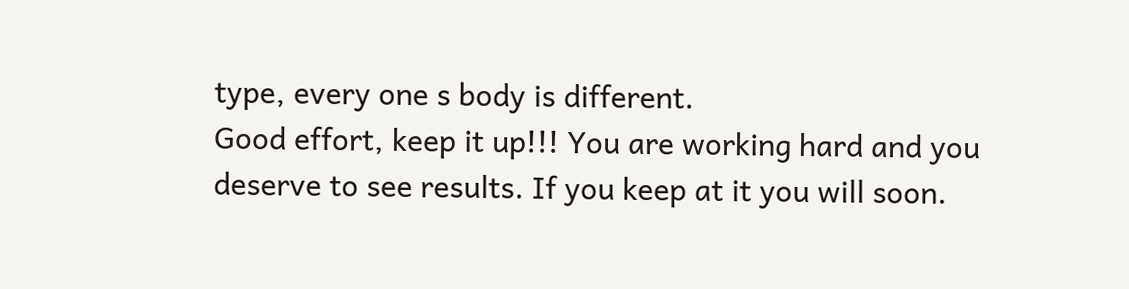type, every one s body is different.
Good effort, keep it up!!! You are working hard and you deserve to see results. If you keep at it you will soon.